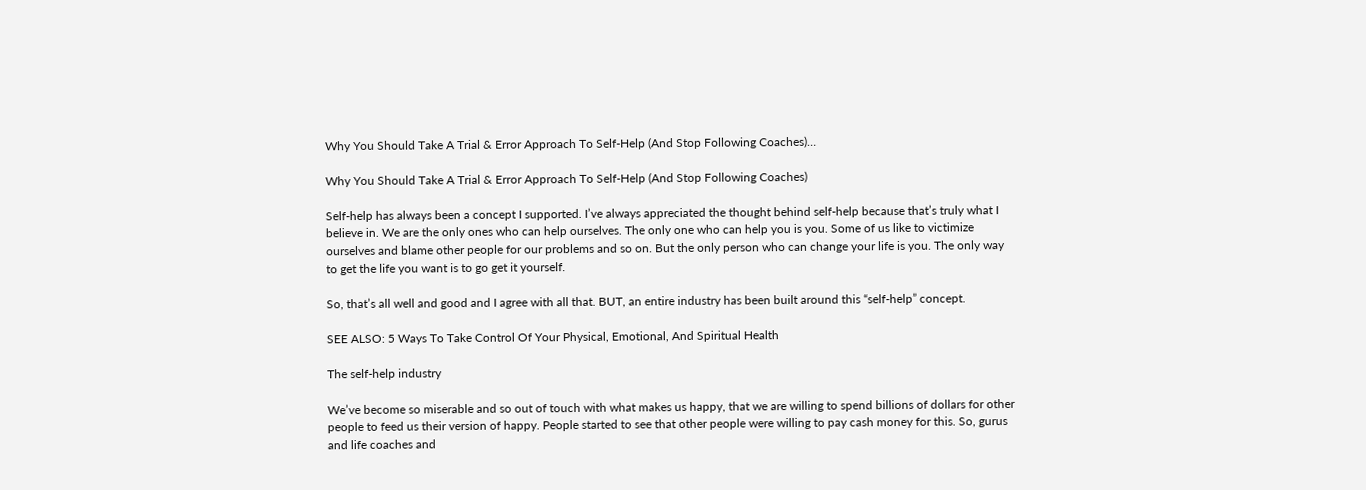Why You Should Take A Trial & Error Approach To Self-Help (And Stop Following Coaches)…

Why You Should Take A Trial & Error Approach To Self-Help (And Stop Following Coaches)

Self-help has always been a concept I supported. I’ve always appreciated the thought behind self-help because that’s truly what I believe in. We are the only ones who can help ourselves. The only one who can help you is you. Some of us like to victimize ourselves and blame other people for our problems and so on. But the only person who can change your life is you. The only way to get the life you want is to go get it yourself.

So, that’s all well and good and I agree with all that. BUT, an entire industry has been built around this “self-help” concept.

SEE ALSO: 5 Ways To Take Control Of Your Physical, Emotional, And Spiritual Health

The self-help industry

We’ve become so miserable and so out of touch with what makes us happy, that we are willing to spend billions of dollars for other people to feed us their version of happy. People started to see that other people were willing to pay cash money for this. So, gurus and life coaches and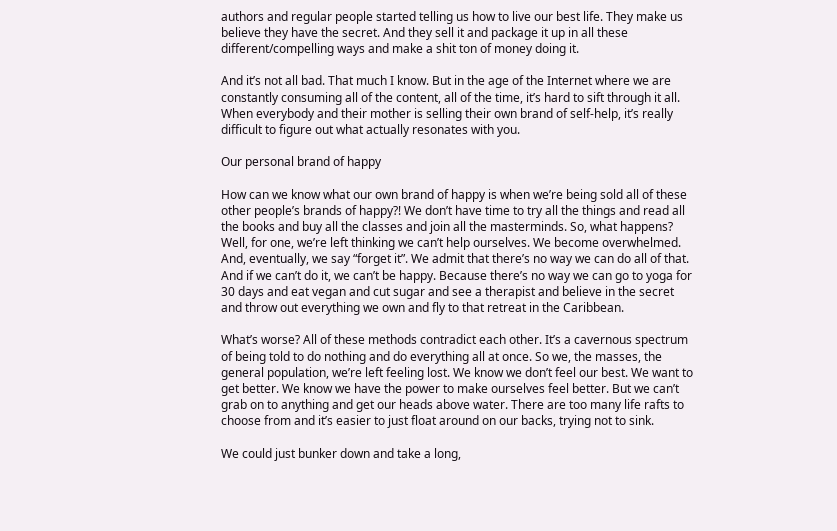authors and regular people started telling us how to live our best life. They make us believe they have the secret. And they sell it and package it up in all these different/compelling ways and make a shit ton of money doing it.

And it’s not all bad. That much I know. But in the age of the Internet where we are constantly consuming all of the content, all of the time, it’s hard to sift through it all. When everybody and their mother is selling their own brand of self-help, it’s really difficult to figure out what actually resonates with you.

Our personal brand of happy

How can we know what our own brand of happy is when we’re being sold all of these other people’s brands of happy?! We don’t have time to try all the things and read all the books and buy all the classes and join all the masterminds. So, what happens? Well, for one, we’re left thinking we can’t help ourselves. We become overwhelmed. And, eventually, we say “forget it”. We admit that there’s no way we can do all of that. And if we can’t do it, we can’t be happy. Because there’s no way we can go to yoga for 30 days and eat vegan and cut sugar and see a therapist and believe in the secret and throw out everything we own and fly to that retreat in the Caribbean.

What’s worse? All of these methods contradict each other. It’s a cavernous spectrum of being told to do nothing and do everything all at once. So we, the masses, the general population, we’re left feeling lost. We know we don’t feel our best. We want to get better. We know we have the power to make ourselves feel better. But we can’t grab on to anything and get our heads above water. There are too many life rafts to choose from and it’s easier to just float around on our backs, trying not to sink.

We could just bunker down and take a long,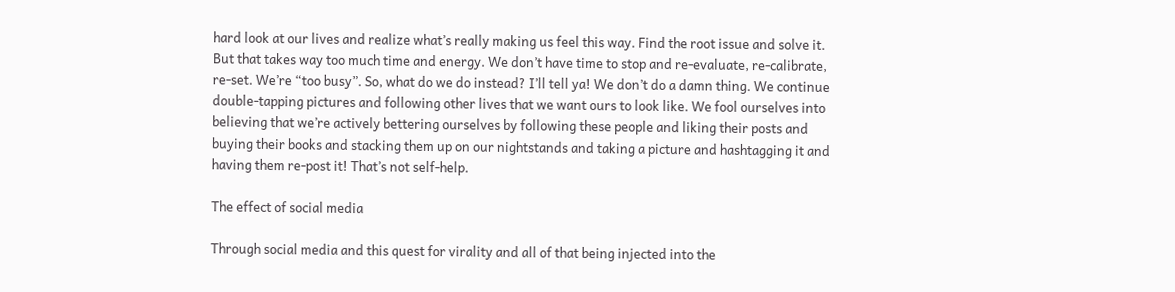hard look at our lives and realize what’s really making us feel this way. Find the root issue and solve it. But that takes way too much time and energy. We don’t have time to stop and re-evaluate, re-calibrate, re-set. We’re “too busy”. So, what do we do instead? I’ll tell ya! We don’t do a damn thing. We continue double-tapping pictures and following other lives that we want ours to look like. We fool ourselves into believing that we’re actively bettering ourselves by following these people and liking their posts and buying their books and stacking them up on our nightstands and taking a picture and hashtagging it and having them re-post it! That’s not self-help.

The effect of social media

Through social media and this quest for virality and all of that being injected into the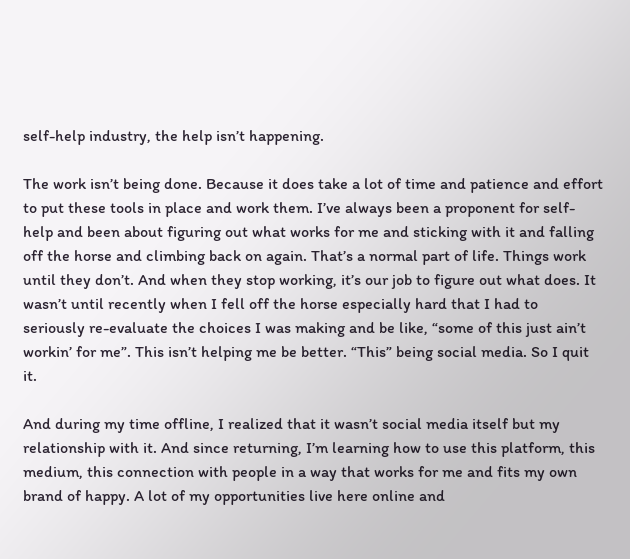self-help industry, the help isn’t happening.

The work isn’t being done. Because it does take a lot of time and patience and effort to put these tools in place and work them. I’ve always been a proponent for self-help and been about figuring out what works for me and sticking with it and falling off the horse and climbing back on again. That’s a normal part of life. Things work until they don’t. And when they stop working, it’s our job to figure out what does. It wasn’t until recently when I fell off the horse especially hard that I had to seriously re-evaluate the choices I was making and be like, “some of this just ain’t workin’ for me”. This isn’t helping me be better. “This” being social media. So I quit it.

And during my time offline, I realized that it wasn’t social media itself but my relationship with it. And since returning, I’m learning how to use this platform, this medium, this connection with people in a way that works for me and fits my own brand of happy. A lot of my opportunities live here online and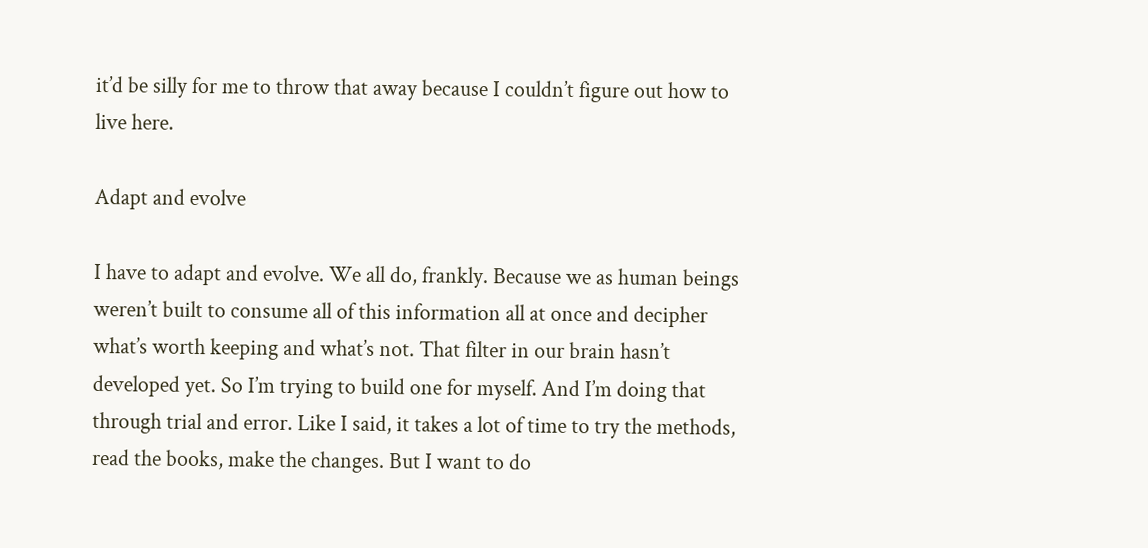it’d be silly for me to throw that away because I couldn’t figure out how to live here.

Adapt and evolve

I have to adapt and evolve. We all do, frankly. Because we as human beings weren’t built to consume all of this information all at once and decipher what’s worth keeping and what’s not. That filter in our brain hasn’t developed yet. So I’m trying to build one for myself. And I’m doing that through trial and error. Like I said, it takes a lot of time to try the methods, read the books, make the changes. But I want to do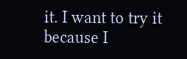it. I want to try it because I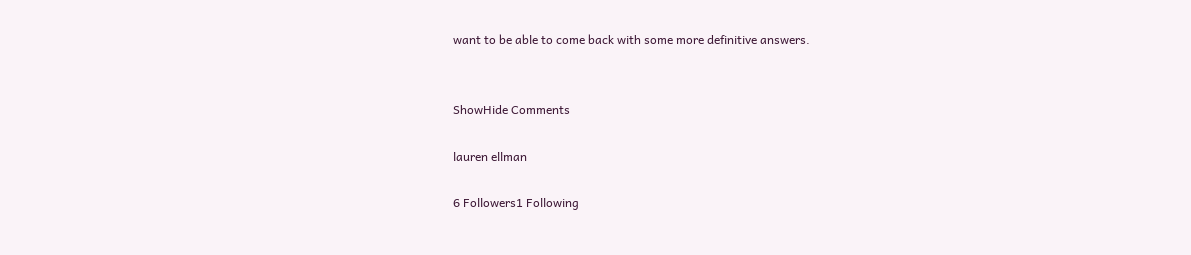want to be able to come back with some more definitive answers.


ShowHide Comments

lauren ellman

6 Followers1 Following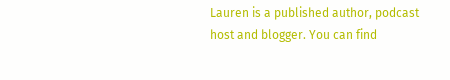Lauren is a published author, podcast host and blogger. You can find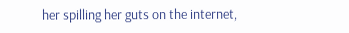her spilling her guts on the internet,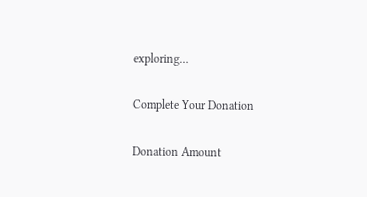exploring…

Complete Your Donation

Donation Amount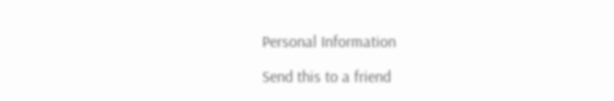Personal Information

Send this to a friend